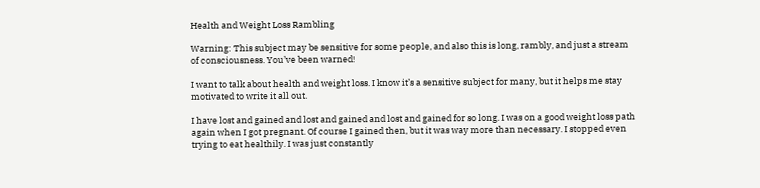Health and Weight Loss Rambling

Warning: This subject may be sensitive for some people, and also this is long, rambly, and just a stream of consciousness. You’ve been warned!

I want to talk about health and weight loss. I know it’s a sensitive subject for many, but it helps me stay motivated to write it all out.

I have lost and gained and lost and gained and lost and gained for so long. I was on a good weight loss path again when I got pregnant. Of course I gained then, but it was way more than necessary. I stopped even trying to eat healthily. I was just constantly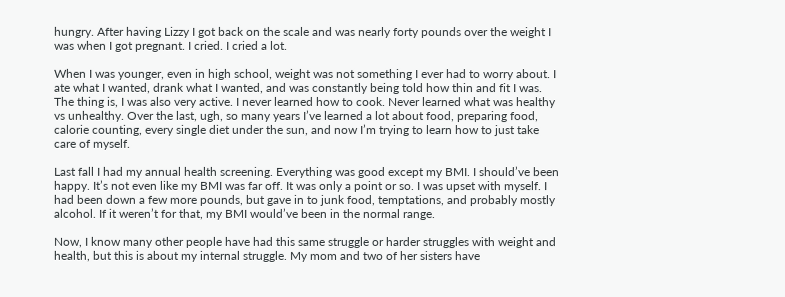hungry. After having Lizzy I got back on the scale and was nearly forty pounds over the weight I was when I got pregnant. I cried. I cried a lot.

When I was younger, even in high school, weight was not something I ever had to worry about. I ate what I wanted, drank what I wanted, and was constantly being told how thin and fit I was. The thing is, I was also very active. I never learned how to cook. Never learned what was healthy vs unhealthy. Over the last, ugh, so many years I’ve learned a lot about food, preparing food, calorie counting, every single diet under the sun, and now I’m trying to learn how to just take care of myself.

Last fall I had my annual health screening. Everything was good except my BMI. I should’ve been happy. It’s not even like my BMI was far off. It was only a point or so. I was upset with myself. I had been down a few more pounds, but gave in to junk food, temptations, and probably mostly alcohol. If it weren’t for that, my BMI would’ve been in the normal range.

Now, I know many other people have had this same struggle or harder struggles with weight and health, but this is about my internal struggle. My mom and two of her sisters have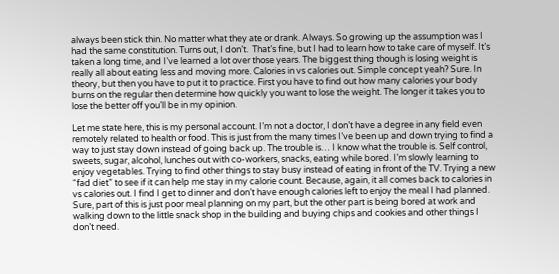always been stick thin. No matter what they ate or drank. Always. So growing up the assumption was I had the same constitution. Turns out, I don’t.  That’s fine, but I had to learn how to take care of myself. It’s taken a long time, and I’ve learned a lot over those years. The biggest thing though is losing weight is really all about eating less and moving more. Calories in vs calories out. Simple concept yeah? Sure. In theory, but then you have to put it to practice. First you have to find out how many calories your body burns on the regular then determine how quickly you want to lose the weight. The longer it takes you to lose the better off you’ll be in my opinion.

Let me state here, this is my personal account. I’m not a doctor, I don’t have a degree in any field even remotely related to health or food. This is just from the many times I’ve been up and down trying to find a way to just stay down instead of going back up. The trouble is… I know what the trouble is. Self control, sweets, sugar, alcohol, lunches out with co-workers, snacks, eating while bored. I’m slowly learning to enjoy vegetables. Trying to find other things to stay busy instead of eating in front of the TV. Trying a new “fad diet” to see if it can help me stay in my calorie count. Because, again, it all comes back to calories in vs calories out. I find I get to dinner and don’t have enough calories left to enjoy the meal I had planned. Sure, part of this is just poor meal planning on my part, but the other part is being bored at work and walking down to the little snack shop in the building and buying chips and cookies and other things I don’t need.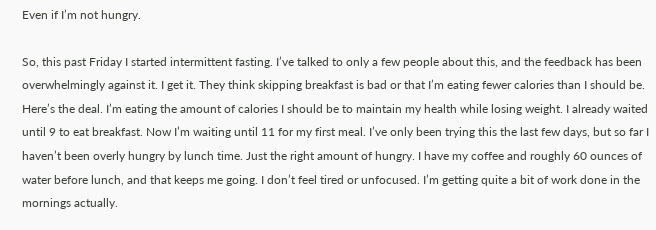Even if I’m not hungry.

So, this past Friday I started intermittent fasting. I’ve talked to only a few people about this, and the feedback has been overwhelmingly against it. I get it. They think skipping breakfast is bad or that I’m eating fewer calories than I should be. Here’s the deal. I’m eating the amount of calories I should be to maintain my health while losing weight. I already waited until 9 to eat breakfast. Now I’m waiting until 11 for my first meal. I’ve only been trying this the last few days, but so far I haven’t been overly hungry by lunch time. Just the right amount of hungry. I have my coffee and roughly 60 ounces of water before lunch, and that keeps me going. I don’t feel tired or unfocused. I’m getting quite a bit of work done in the mornings actually.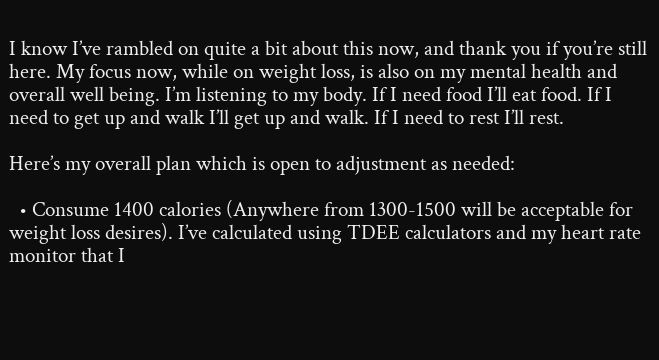I know I’ve rambled on quite a bit about this now, and thank you if you’re still here. My focus now, while on weight loss, is also on my mental health and overall well being. I’m listening to my body. If I need food I’ll eat food. If I need to get up and walk I’ll get up and walk. If I need to rest I’ll rest.

Here’s my overall plan which is open to adjustment as needed:

  • Consume 1400 calories (Anywhere from 1300-1500 will be acceptable for weight loss desires). I’ve calculated using TDEE calculators and my heart rate monitor that I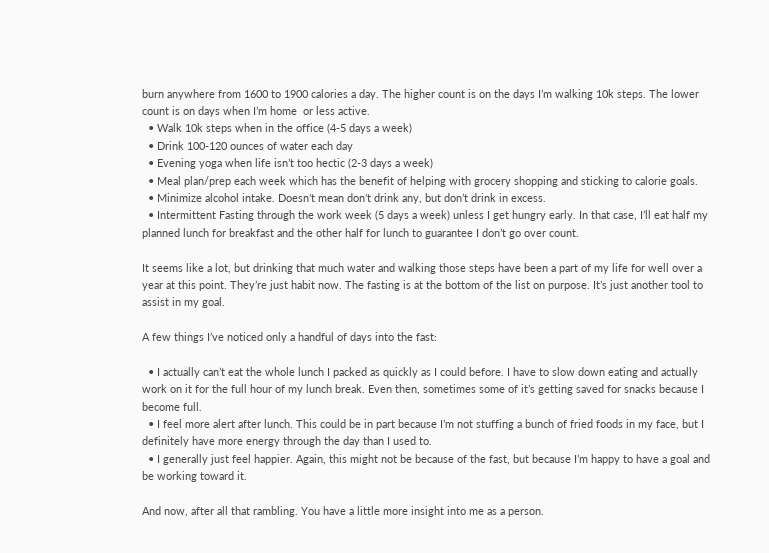burn anywhere from 1600 to 1900 calories a day. The higher count is on the days I’m walking 10k steps. The lower count is on days when I’m home  or less active.
  • Walk 10k steps when in the office (4-5 days a week)
  • Drink 100-120 ounces of water each day
  • Evening yoga when life isn’t too hectic (2-3 days a week)
  • Meal plan/prep each week which has the benefit of helping with grocery shopping and sticking to calorie goals.
  • Minimize alcohol intake. Doesn’t mean don’t drink any, but don’t drink in excess.
  • Intermittent Fasting through the work week (5 days a week) unless I get hungry early. In that case, I’ll eat half my planned lunch for breakfast and the other half for lunch to guarantee I don’t go over count.

It seems like a lot, but drinking that much water and walking those steps have been a part of my life for well over a year at this point. They’re just habit now. The fasting is at the bottom of the list on purpose. It’s just another tool to assist in my goal.

A few things I’ve noticed only a handful of days into the fast:

  • I actually can’t eat the whole lunch I packed as quickly as I could before. I have to slow down eating and actually work on it for the full hour of my lunch break. Even then, sometimes some of it’s getting saved for snacks because I become full.
  • I feel more alert after lunch. This could be in part because I’m not stuffing a bunch of fried foods in my face, but I definitely have more energy through the day than I used to.
  • I generally just feel happier. Again, this might not be because of the fast, but because I’m happy to have a goal and be working toward it.

And now, after all that rambling. You have a little more insight into me as a person.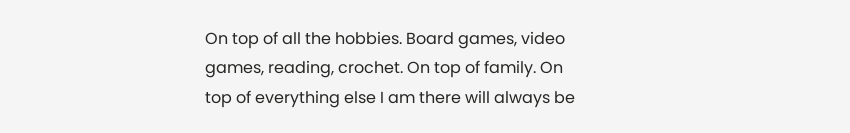On top of all the hobbies. Board games, video games, reading, crochet. On top of family. On top of everything else I am there will always be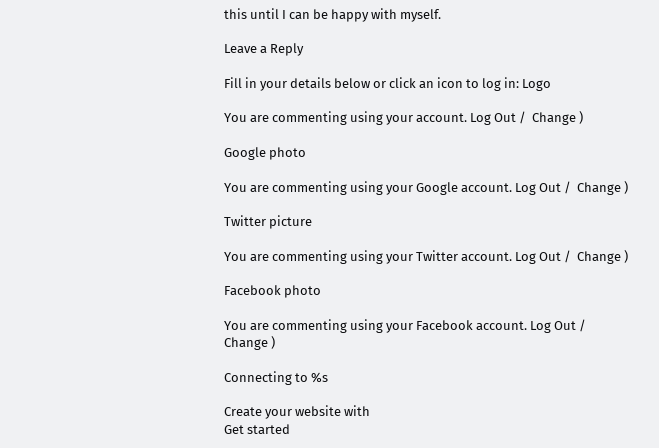this until I can be happy with myself.

Leave a Reply

Fill in your details below or click an icon to log in: Logo

You are commenting using your account. Log Out /  Change )

Google photo

You are commenting using your Google account. Log Out /  Change )

Twitter picture

You are commenting using your Twitter account. Log Out /  Change )

Facebook photo

You are commenting using your Facebook account. Log Out /  Change )

Connecting to %s

Create your website with
Get started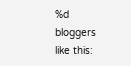%d bloggers like this: